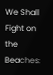We Shall Fight on the Beaches: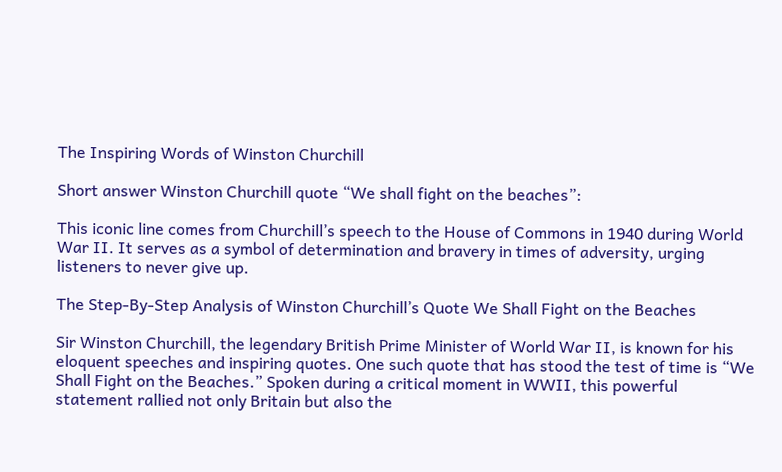The Inspiring Words of Winston Churchill

Short answer Winston Churchill quote “We shall fight on the beaches”:

This iconic line comes from Churchill’s speech to the House of Commons in 1940 during World War II. It serves as a symbol of determination and bravery in times of adversity, urging listeners to never give up.

The Step-By-Step Analysis of Winston Churchill’s Quote We Shall Fight on the Beaches

Sir Winston Churchill, the legendary British Prime Minister of World War II, is known for his eloquent speeches and inspiring quotes. One such quote that has stood the test of time is “We Shall Fight on the Beaches.” Spoken during a critical moment in WWII, this powerful statement rallied not only Britain but also the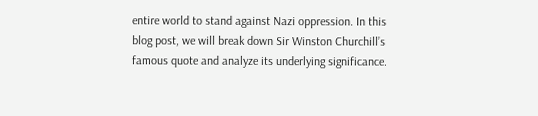entire world to stand against Nazi oppression. In this blog post, we will break down Sir Winston Churchill’s famous quote and analyze its underlying significance.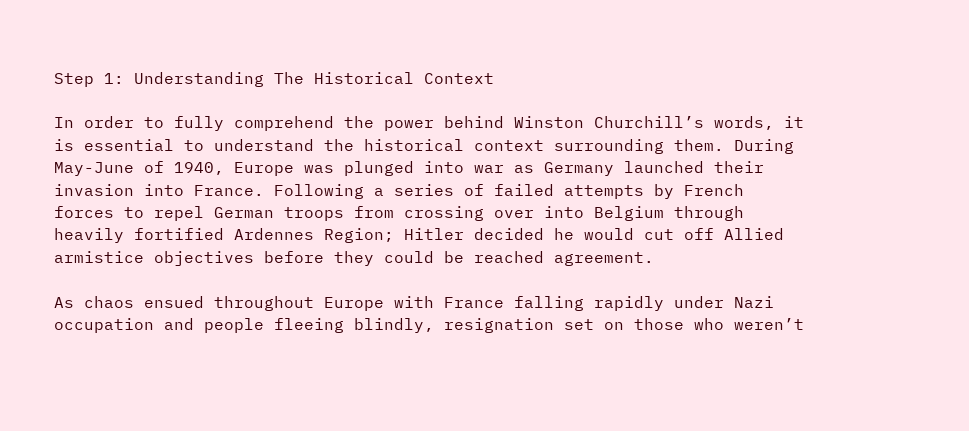Step 1: Understanding The Historical Context

In order to fully comprehend the power behind Winston Churchill’s words, it is essential to understand the historical context surrounding them. During May-June of 1940, Europe was plunged into war as Germany launched their invasion into France. Following a series of failed attempts by French forces to repel German troops from crossing over into Belgium through heavily fortified Ardennes Region; Hitler decided he would cut off Allied armistice objectives before they could be reached agreement.

As chaos ensued throughout Europe with France falling rapidly under Nazi occupation and people fleeing blindly, resignation set on those who weren’t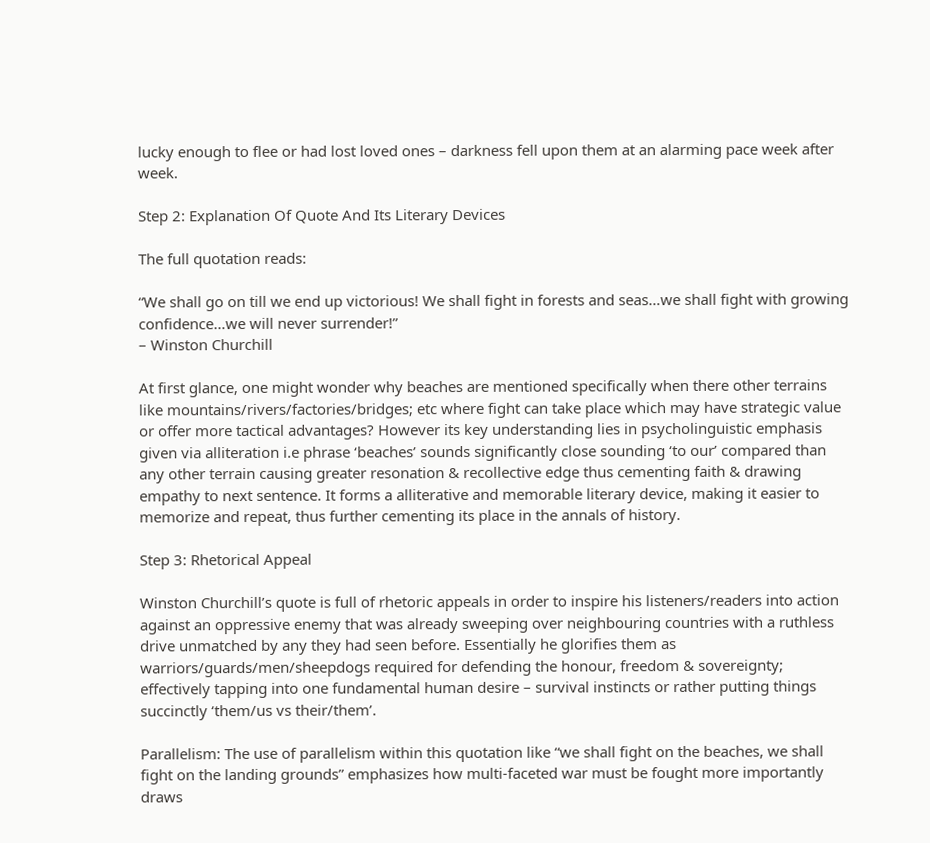lucky enough to flee or had lost loved ones – darkness fell upon them at an alarming pace week after week.

Step 2: Explanation Of Quote And Its Literary Devices

The full quotation reads:

“We shall go on till we end up victorious! We shall fight in forests and seas…we shall fight with growing confidence…we will never surrender!”
– Winston Churchill

At first glance, one might wonder why beaches are mentioned specifically when there other terrains like mountains/rivers/factories/bridges; etc where fight can take place which may have strategic value or offer more tactical advantages? However its key understanding lies in psycholinguistic emphasis given via alliteration i.e phrase ‘beaches’ sounds significantly close sounding ‘to our’ compared than any other terrain causing greater resonation & recollective edge thus cementing faith & drawing empathy to next sentence. It forms a alliterative and memorable literary device, making it easier to memorize and repeat, thus further cementing its place in the annals of history.

Step 3: Rhetorical Appeal

Winston Churchill’s quote is full of rhetoric appeals in order to inspire his listeners/readers into action against an oppressive enemy that was already sweeping over neighbouring countries with a ruthless drive unmatched by any they had seen before. Essentially he glorifies them as warriors/guards/men/sheepdogs required for defending the honour, freedom & sovereignty; effectively tapping into one fundamental human desire – survival instincts or rather putting things succinctly ‘them/us vs their/them’.

Parallelism: The use of parallelism within this quotation like “we shall fight on the beaches, we shall fight on the landing grounds” emphasizes how multi-faceted war must be fought more importantly draws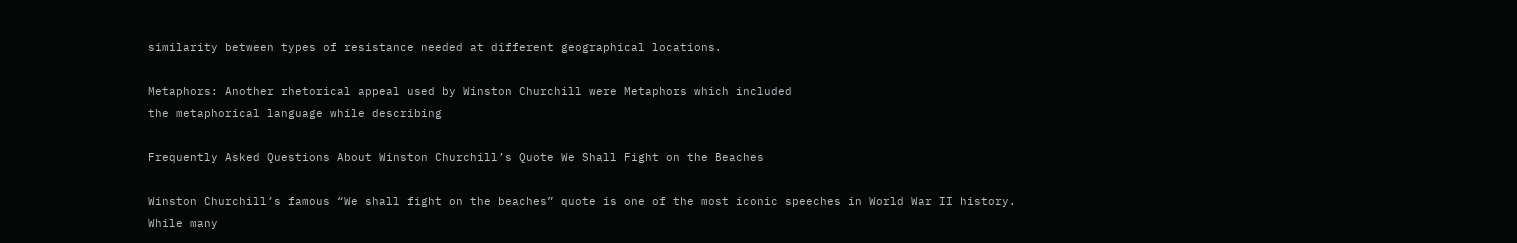similarity between types of resistance needed at different geographical locations.

Metaphors: Another rhetorical appeal used by Winston Churchill were Metaphors which included
the metaphorical language while describing

Frequently Asked Questions About Winston Churchill’s Quote We Shall Fight on the Beaches

Winston Churchill’s famous “We shall fight on the beaches” quote is one of the most iconic speeches in World War II history. While many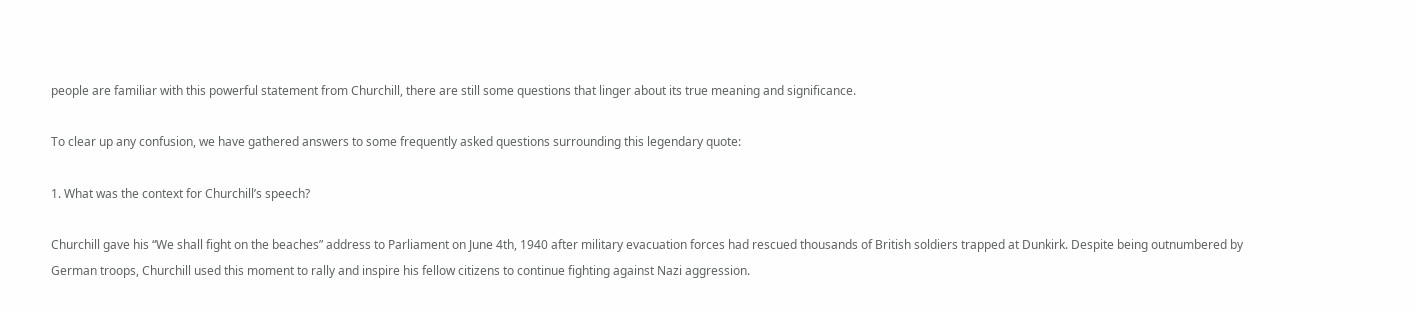people are familiar with this powerful statement from Churchill, there are still some questions that linger about its true meaning and significance.

To clear up any confusion, we have gathered answers to some frequently asked questions surrounding this legendary quote:

1. What was the context for Churchill’s speech?

Churchill gave his “We shall fight on the beaches” address to Parliament on June 4th, 1940 after military evacuation forces had rescued thousands of British soldiers trapped at Dunkirk. Despite being outnumbered by German troops, Churchill used this moment to rally and inspire his fellow citizens to continue fighting against Nazi aggression.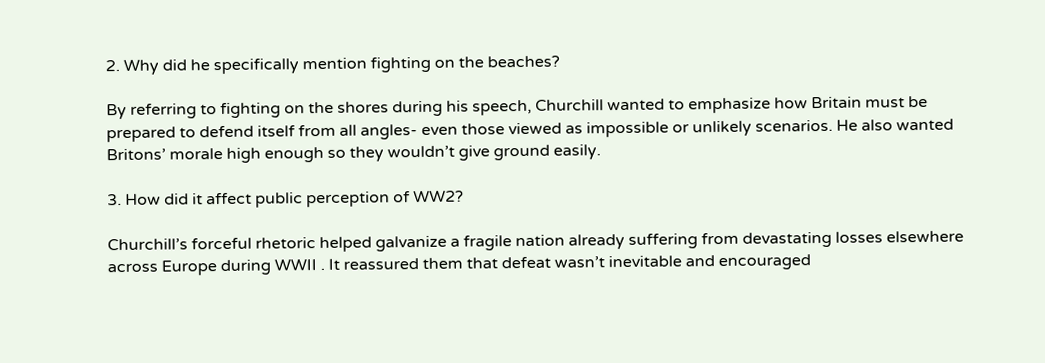2. Why did he specifically mention fighting on the beaches?

By referring to fighting on the shores during his speech, Churchill wanted to emphasize how Britain must be prepared to defend itself from all angles- even those viewed as impossible or unlikely scenarios. He also wanted Britons’ morale high enough so they wouldn’t give ground easily.

3. How did it affect public perception of WW2?

Churchill’s forceful rhetoric helped galvanize a fragile nation already suffering from devastating losses elsewhere across Europe during WWII . It reassured them that defeat wasn’t inevitable and encouraged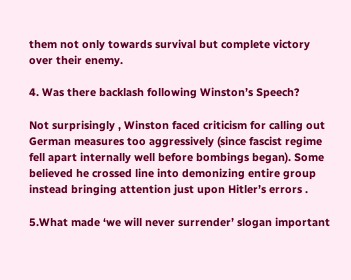them not only towards survival but complete victory over their enemy.

4. Was there backlash following Winston’s Speech?

Not surprisingly , Winston faced criticism for calling out German measures too aggressively (since fascist regime fell apart internally well before bombings began). Some believed he crossed line into demonizing entire group instead bringing attention just upon Hitler’s errors .

5.What made ‘we will never surrender’ slogan important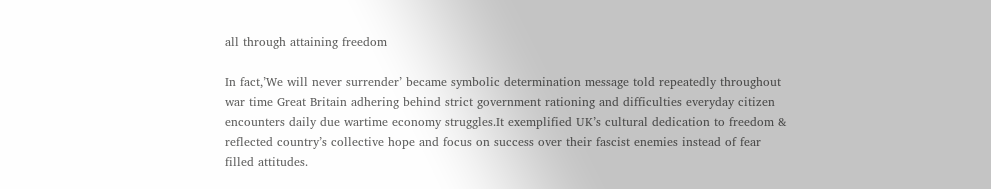all through attaining freedom

In fact,’We will never surrender’ became symbolic determination message told repeatedly throughout war time Great Britain adhering behind strict government rationing and difficulties everyday citizen encounters daily due wartime economy struggles.It exemplified UK’s cultural dedication to freedom & reflected country’s collective hope and focus on success over their fascist enemies instead of fear filled attitudes.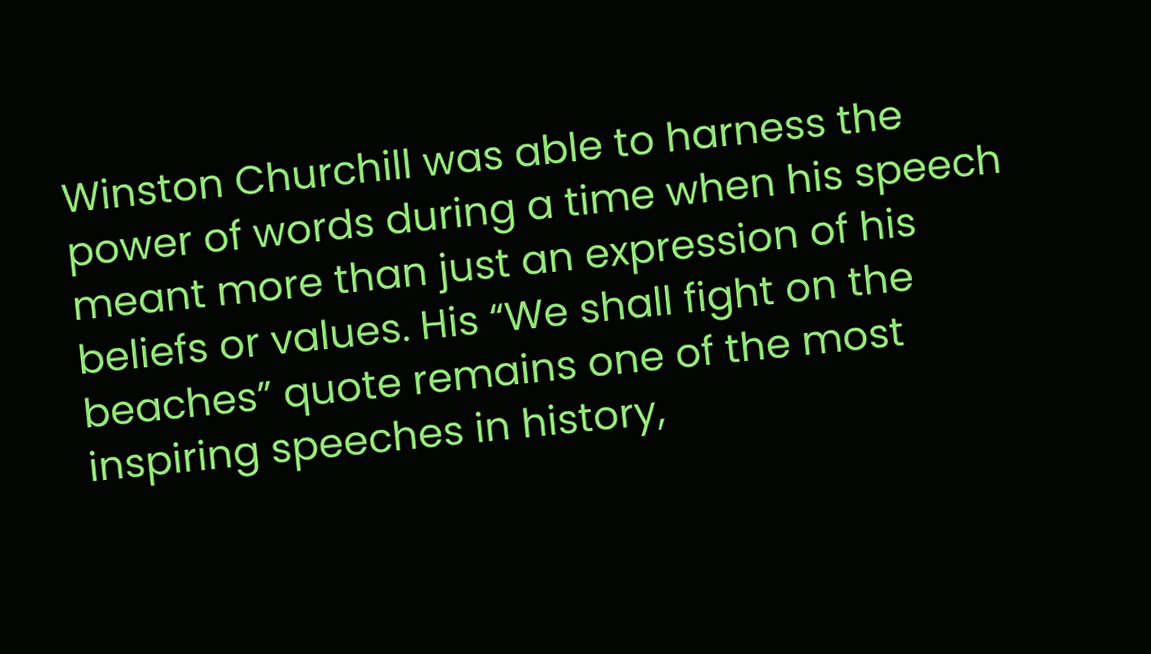Winston Churchill was able to harness the power of words during a time when his speech meant more than just an expression of his beliefs or values. His “We shall fight on the beaches” quote remains one of the most inspiring speeches in history,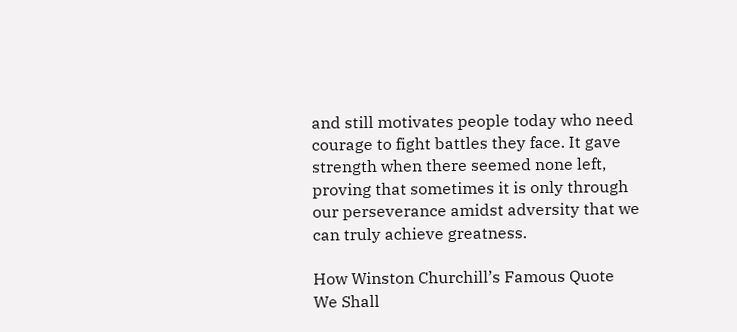and still motivates people today who need courage to fight battles they face. It gave strength when there seemed none left, proving that sometimes it is only through our perseverance amidst adversity that we can truly achieve greatness.

How Winston Churchill’s Famous Quote We Shall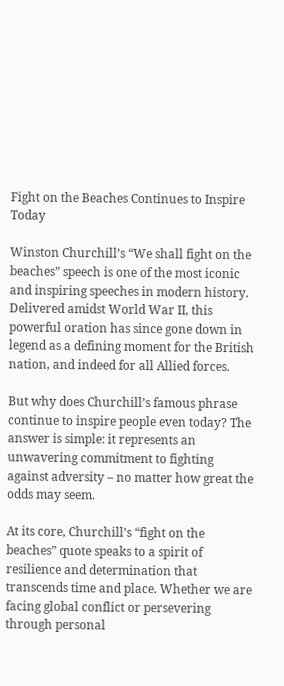Fight on the Beaches Continues to Inspire Today

Winston Churchill’s “We shall fight on the beaches” speech is one of the most iconic and inspiring speeches in modern history. Delivered amidst World War II, this powerful oration has since gone down in legend as a defining moment for the British nation, and indeed for all Allied forces.

But why does Churchill’s famous phrase continue to inspire people even today? The answer is simple: it represents an unwavering commitment to fighting against adversity – no matter how great the odds may seem.

At its core, Churchill’s “fight on the beaches” quote speaks to a spirit of resilience and determination that transcends time and place. Whether we are facing global conflict or persevering through personal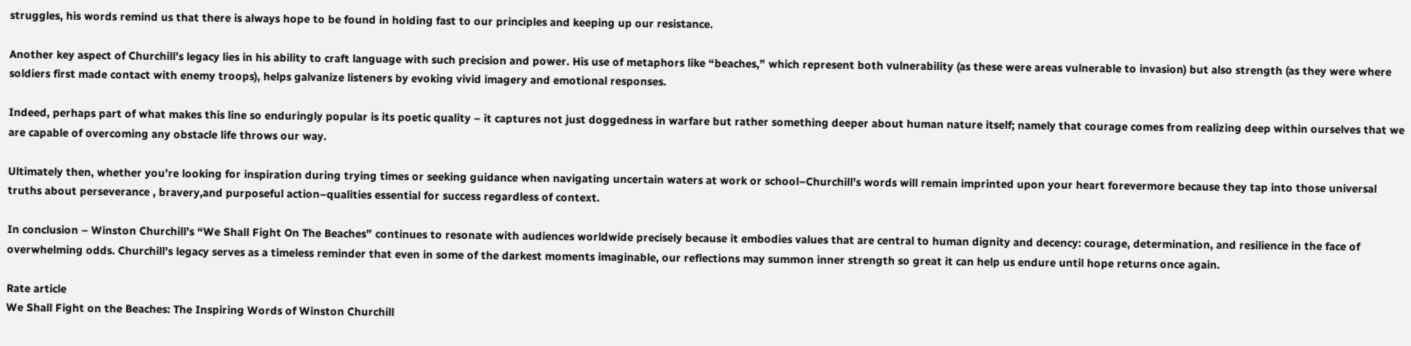struggles, his words remind us that there is always hope to be found in holding fast to our principles and keeping up our resistance.

Another key aspect of Churchill’s legacy lies in his ability to craft language with such precision and power. His use of metaphors like “beaches,” which represent both vulnerability (as these were areas vulnerable to invasion) but also strength (as they were where soldiers first made contact with enemy troops), helps galvanize listeners by evoking vivid imagery and emotional responses.

Indeed, perhaps part of what makes this line so enduringly popular is its poetic quality – it captures not just doggedness in warfare but rather something deeper about human nature itself; namely that courage comes from realizing deep within ourselves that we are capable of overcoming any obstacle life throws our way.

Ultimately then, whether you’re looking for inspiration during trying times or seeking guidance when navigating uncertain waters at work or school–Churchill’s words will remain imprinted upon your heart forevermore because they tap into those universal truths about perseverance , bravery,and purposeful action–qualities essential for success regardless of context.

In conclusion – Winston Churchill’s “We Shall Fight On The Beaches” continues to resonate with audiences worldwide precisely because it embodies values that are central to human dignity and decency: courage, determination, and resilience in the face of overwhelming odds. Churchill’s legacy serves as a timeless reminder that even in some of the darkest moments imaginable, our reflections may summon inner strength so great it can help us endure until hope returns once again.

Rate article
We Shall Fight on the Beaches: The Inspiring Words of Winston Churchill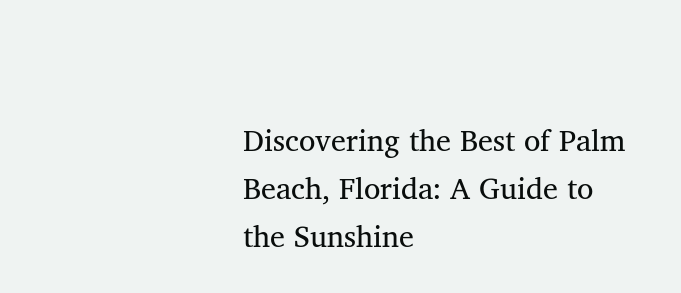Discovering the Best of Palm Beach, Florida: A Guide to the Sunshine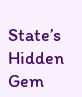State’s Hidden Gem